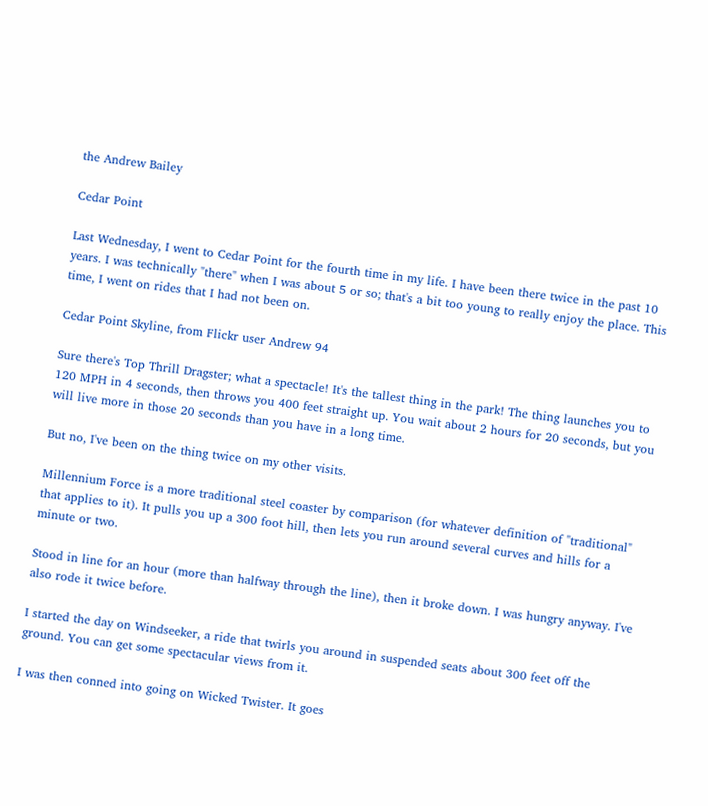the Andrew Bailey

Cedar Point

Last Wednesday, I went to Cedar Point for the fourth time in my life. I have been there twice in the past 10 years. I was technically "there" when I was about 5 or so; that's a bit too young to really enjoy the place. This time, I went on rides that I had not been on.

Cedar Point Skyline, from Flickr user Andrew 94

Sure there's Top Thrill Dragster; what a spectacle! It's the tallest thing in the park! The thing launches you to 120 MPH in 4 seconds, then throws you 400 feet straight up. You wait about 2 hours for 20 seconds, but you will live more in those 20 seconds than you have in a long time.

But no, I've been on the thing twice on my other visits.

Millennium Force is a more traditional steel coaster by comparison (for whatever definition of "traditional" that applies to it). It pulls you up a 300 foot hill, then lets you run around several curves and hills for a minute or two.

Stood in line for an hour (more than halfway through the line), then it broke down. I was hungry anyway. I've also rode it twice before.

I started the day on Windseeker, a ride that twirls you around in suspended seats about 300 feet off the ground. You can get some spectacular views from it.

I was then conned into going on Wicked Twister. It goes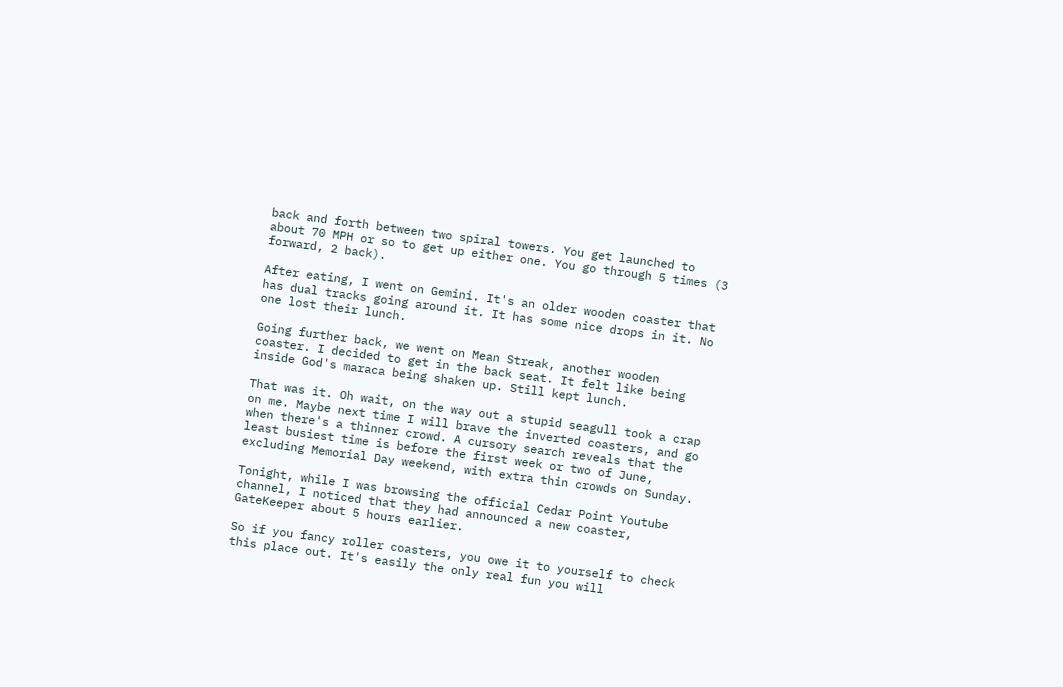back and forth between two spiral towers. You get launched to about 70 MPH or so to get up either one. You go through 5 times (3 forward, 2 back).

After eating, I went on Gemini. It's an older wooden coaster that has dual tracks going around it. It has some nice drops in it. No one lost their lunch.

Going further back, we went on Mean Streak, another wooden coaster. I decided to get in the back seat. It felt like being inside God's maraca being shaken up. Still kept lunch.

That was it. Oh wait, on the way out a stupid seagull took a crap on me. Maybe next time I will brave the inverted coasters, and go when there's a thinner crowd. A cursory search reveals that the least busiest time is before the first week or two of June, excluding Memorial Day weekend, with extra thin crowds on Sunday.

Tonight, while I was browsing the official Cedar Point Youtube channel, I noticed that they had announced a new coaster, GateKeeper about 5 hours earlier.

So if you fancy roller coasters, you owe it to yourself to check this place out. It's easily the only real fun you will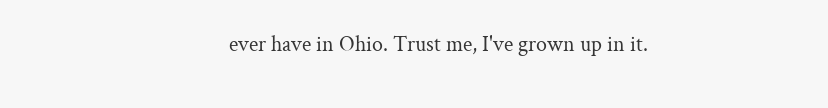ever have in Ohio. Trust me, I've grown up in it.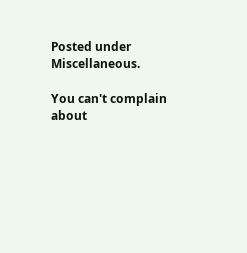Posted under Miscellaneous.

You can't complain about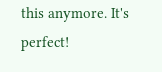this anymore. It's perfect!